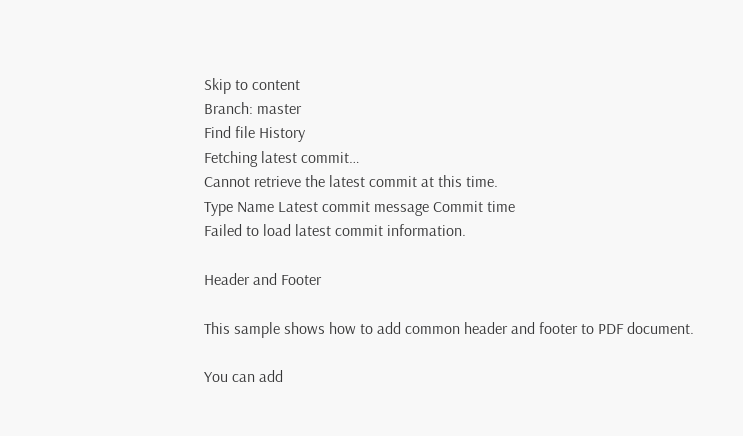Skip to content
Branch: master
Find file History
Fetching latest commit…
Cannot retrieve the latest commit at this time.
Type Name Latest commit message Commit time
Failed to load latest commit information.

Header and Footer

This sample shows how to add common header and footer to PDF document.

You can add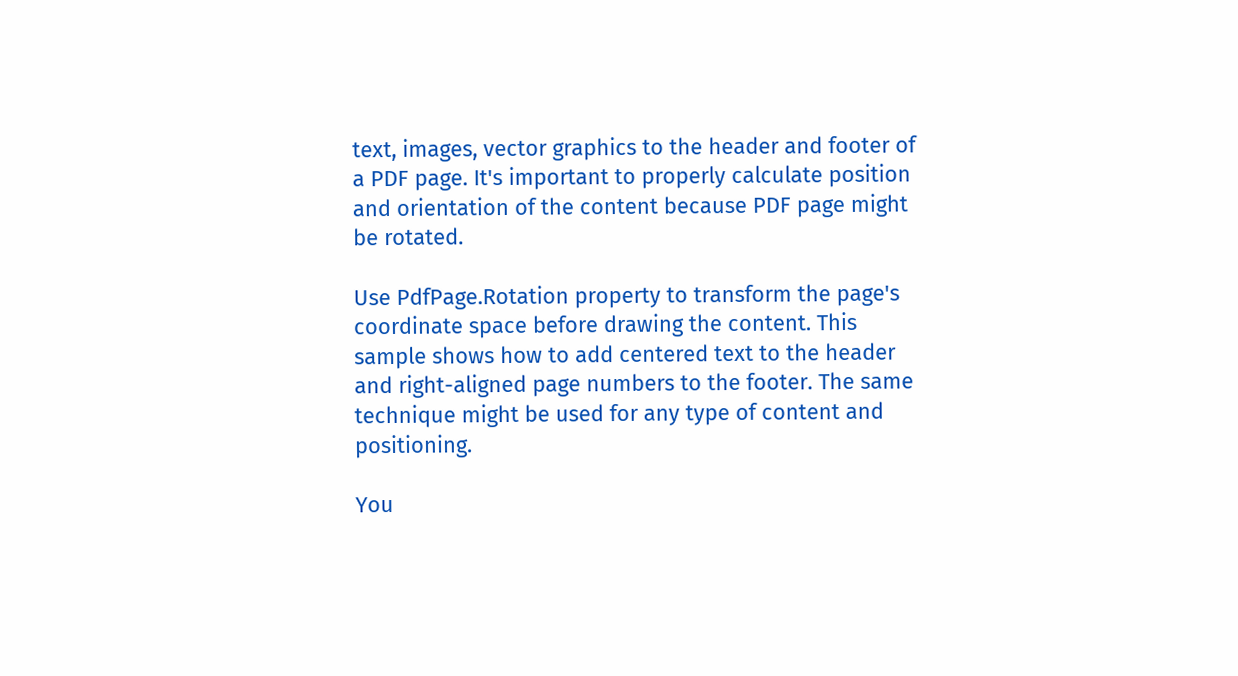text, images, vector graphics to the header and footer of a PDF page. It's important to properly calculate position and orientation of the content because PDF page might be rotated.

Use PdfPage.Rotation property to transform the page's coordinate space before drawing the content. This sample shows how to add centered text to the header and right-aligned page numbers to the footer. The same technique might be used for any type of content and positioning.

You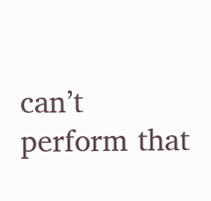can’t perform that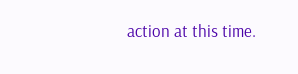action at this time.